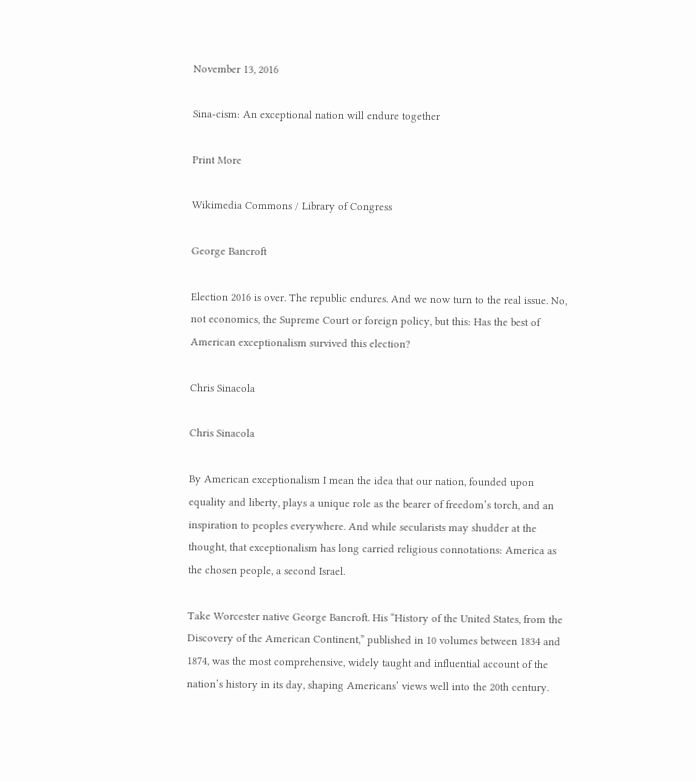November 13, 2016

Sina-cism: An exceptional nation will endure together

Print More

Wikimedia Commons / Library of Congress

George Bancroft

Election 2016 is over. The republic endures. And we now turn to the real issue. No, not economics, the Supreme Court or foreign policy, but this: Has the best of American exceptionalism survived this election?

Chris Sinacola

Chris Sinacola

By American exceptionalism I mean the idea that our nation, founded upon equality and liberty, plays a unique role as the bearer of freedom’s torch, and an inspiration to peoples everywhere. And while secularists may shudder at the thought, that exceptionalism has long carried religious connotations: America as the chosen people, a second Israel.

Take Worcester native George Bancroft. His “History of the United States, from the Discovery of the American Continent,” published in 10 volumes between 1834 and 1874, was the most comprehensive, widely taught and influential account of the nation’s history in its day, shaping Americans’ views well into the 20th century.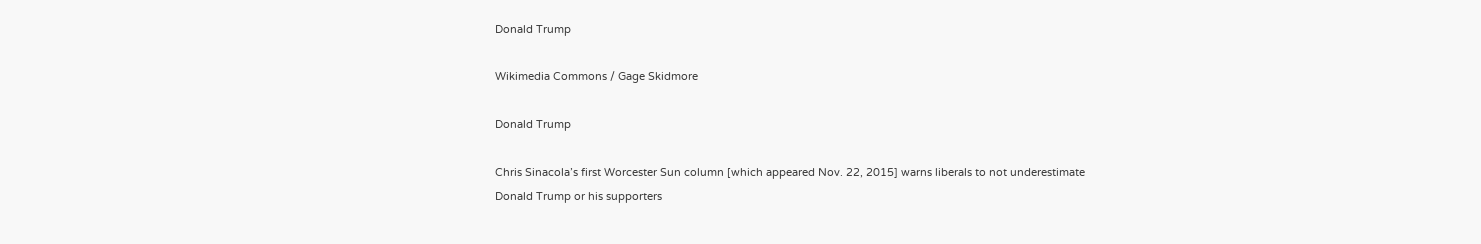Donald Trump

Wikimedia Commons / Gage Skidmore

Donald Trump

Chris Sinacola’s first Worcester Sun column [which appeared Nov. 22, 2015] warns liberals to not underestimate Donald Trump or his supporters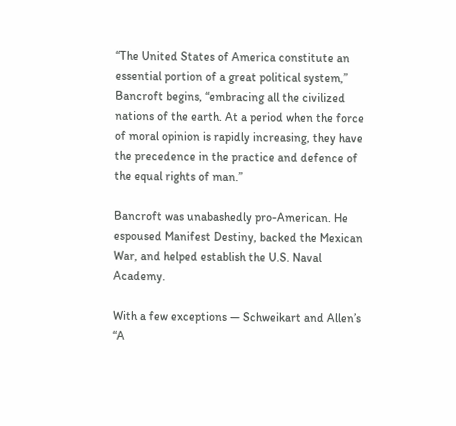“The United States of America constitute an essential portion of a great political system,” Bancroft begins, “embracing all the civilized nations of the earth. At a period when the force of moral opinion is rapidly increasing, they have the precedence in the practice and defence of the equal rights of man.”

Bancroft was unabashedly pro-American. He espoused Manifest Destiny, backed the Mexican War, and helped establish the U.S. Naval Academy.

With a few exceptions — Schweikart and Allen’s “A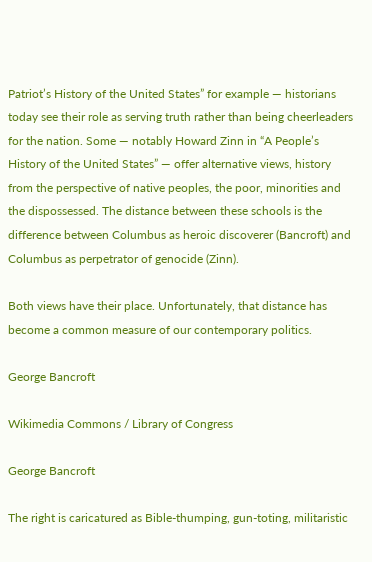Patriot’s History of the United States” for example — historians today see their role as serving truth rather than being cheerleaders for the nation. Some — notably Howard Zinn in “A People’s History of the United States” — offer alternative views, history from the perspective of native peoples, the poor, minorities and the dispossessed. The distance between these schools is the difference between Columbus as heroic discoverer (Bancroft) and Columbus as perpetrator of genocide (Zinn).

Both views have their place. Unfortunately, that distance has become a common measure of our contemporary politics.

George Bancroft

Wikimedia Commons / Library of Congress

George Bancroft

The right is caricatured as Bible-thumping, gun-toting, militaristic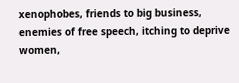xenophobes, friends to big business, enemies of free speech, itching to deprive women,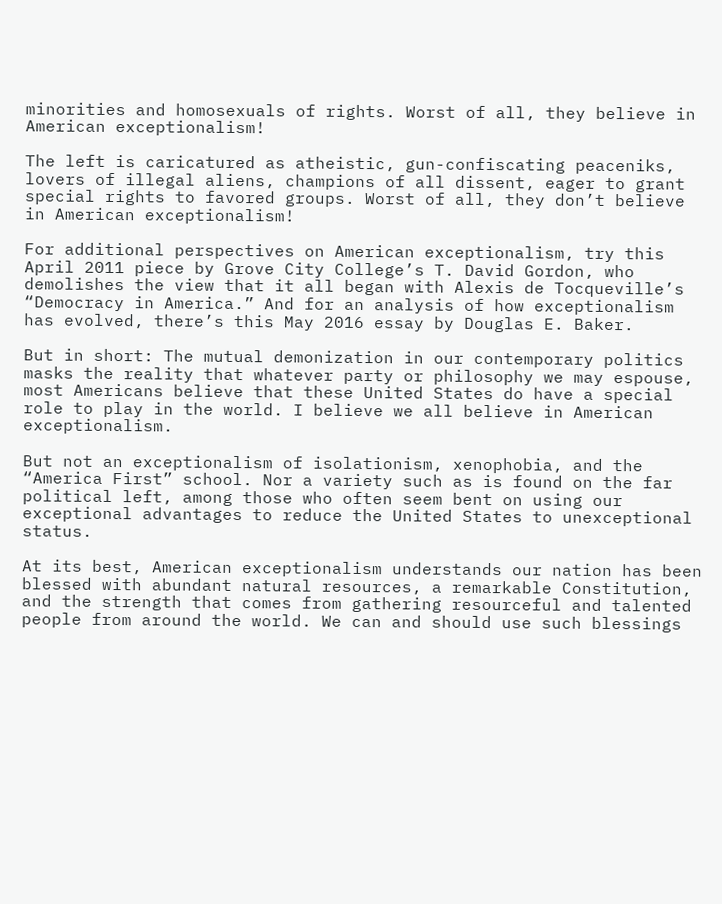minorities and homosexuals of rights. Worst of all, they believe in American exceptionalism!

The left is caricatured as atheistic, gun-confiscating peaceniks, lovers of illegal aliens, champions of all dissent, eager to grant special rights to favored groups. Worst of all, they don’t believe in American exceptionalism!

For additional perspectives on American exceptionalism, try this April 2011 piece by Grove City College’s T. David Gordon, who demolishes the view that it all began with Alexis de Tocqueville’s “Democracy in America.” And for an analysis of how exceptionalism has evolved, there’s this May 2016 essay by Douglas E. Baker.

But in short: The mutual demonization in our contemporary politics masks the reality that whatever party or philosophy we may espouse, most Americans believe that these United States do have a special role to play in the world. I believe we all believe in American exceptionalism.

But not an exceptionalism of isolationism, xenophobia, and the “America First” school. Nor a variety such as is found on the far political left, among those who often seem bent on using our exceptional advantages to reduce the United States to unexceptional status.

At its best, American exceptionalism understands our nation has been blessed with abundant natural resources, a remarkable Constitution, and the strength that comes from gathering resourceful and talented people from around the world. We can and should use such blessings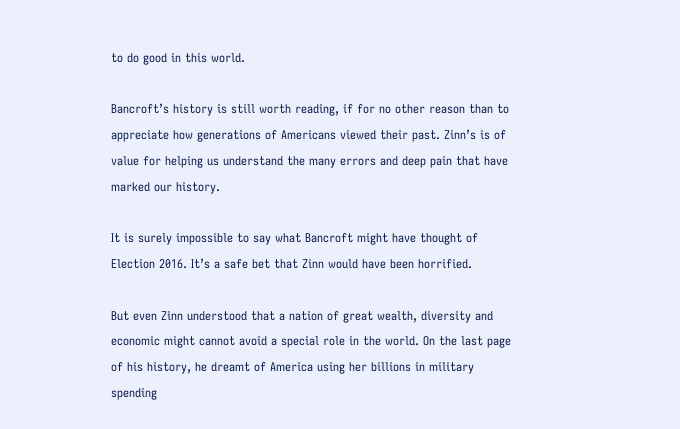to do good in this world.

Bancroft’s history is still worth reading, if for no other reason than to appreciate how generations of Americans viewed their past. Zinn’s is of value for helping us understand the many errors and deep pain that have marked our history.

It is surely impossible to say what Bancroft might have thought of Election 2016. It’s a safe bet that Zinn would have been horrified.

But even Zinn understood that a nation of great wealth, diversity and economic might cannot avoid a special role in the world. On the last page of his history, he dreamt of America using her billions in military spending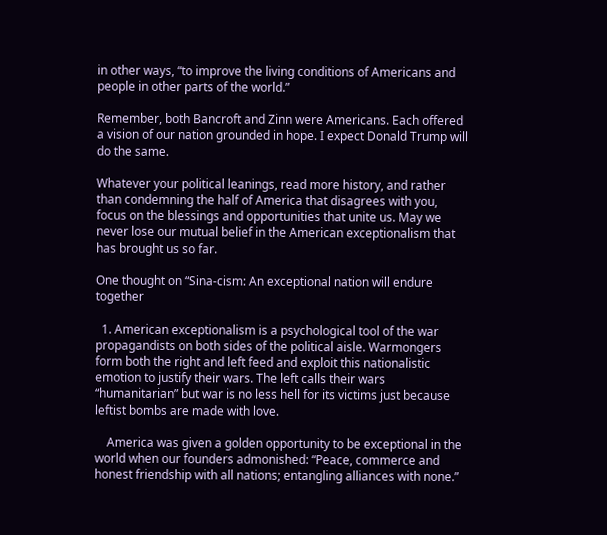in other ways, “to improve the living conditions of Americans and people in other parts of the world.”

Remember, both Bancroft and Zinn were Americans. Each offered a vision of our nation grounded in hope. I expect Donald Trump will do the same.

Whatever your political leanings, read more history, and rather than condemning the half of America that disagrees with you, focus on the blessings and opportunities that unite us. May we never lose our mutual belief in the American exceptionalism that has brought us so far.

One thought on “Sina-cism: An exceptional nation will endure together

  1. American exceptionalism is a psychological tool of the war propagandists on both sides of the political aisle. Warmongers form both the right and left feed and exploit this nationalistic emotion to justify their wars. The left calls their wars “humanitarian” but war is no less hell for its victims just because leftist bombs are made with love.

    America was given a golden opportunity to be exceptional in the world when our founders admonished: “Peace, commerce and honest friendship with all nations; entangling alliances with none.”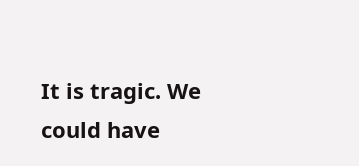It is tragic. We could have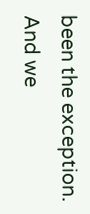been the exception. And we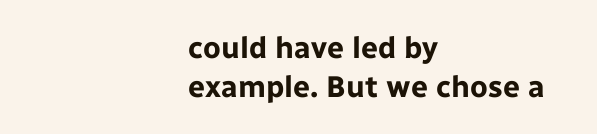could have led by example. But we chose a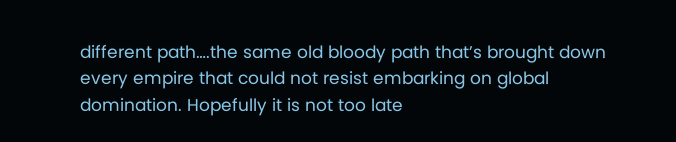different path….the same old bloody path that’s brought down every empire that could not resist embarking on global domination. Hopefully it is not too late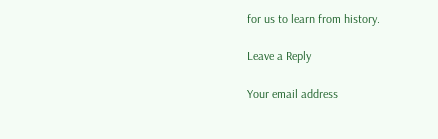for us to learn from history.

Leave a Reply

Your email address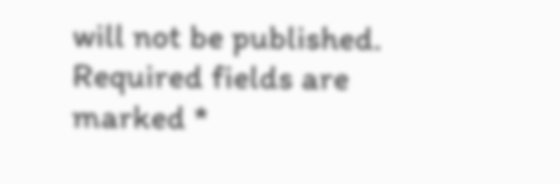will not be published. Required fields are marked *